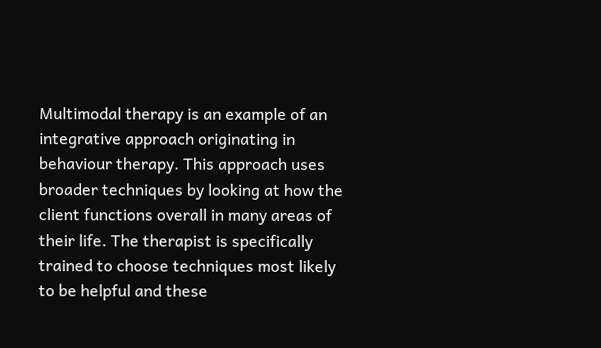Multimodal therapy is an example of an integrative approach originating in behaviour therapy. This approach uses broader techniques by looking at how the client functions overall in many areas of their life. The therapist is specifically trained to choose techniques most likely to be helpful and these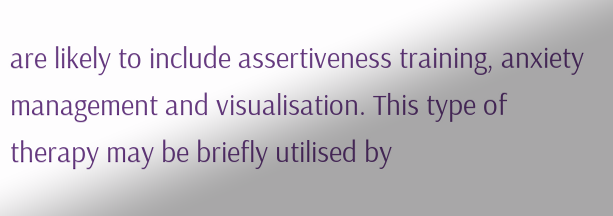are likely to include assertiveness training, anxiety management and visualisation. This type of therapy may be briefly utilised by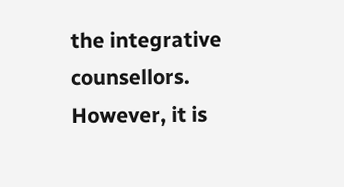the integrative counsellors. However, it is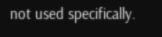not used specifically.